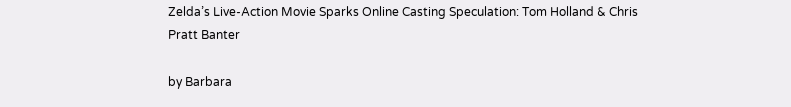Zelda’s Live-Action Movie Sparks Online Casting Speculation: Tom Holland & Chris Pratt Banter

by Barbara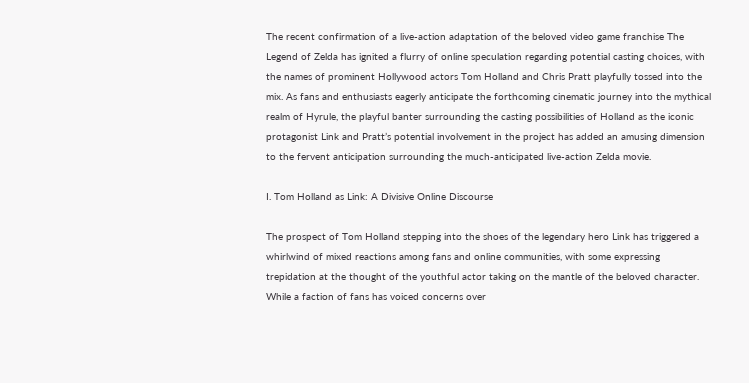The recent confirmation of a live-action adaptation of the beloved video game franchise The Legend of Zelda has ignited a flurry of online speculation regarding potential casting choices, with the names of prominent Hollywood actors Tom Holland and Chris Pratt playfully tossed into the mix. As fans and enthusiasts eagerly anticipate the forthcoming cinematic journey into the mythical realm of Hyrule, the playful banter surrounding the casting possibilities of Holland as the iconic protagonist Link and Pratt’s potential involvement in the project has added an amusing dimension to the fervent anticipation surrounding the much-anticipated live-action Zelda movie.

I. Tom Holland as Link: A Divisive Online Discourse

The prospect of Tom Holland stepping into the shoes of the legendary hero Link has triggered a whirlwind of mixed reactions among fans and online communities, with some expressing trepidation at the thought of the youthful actor taking on the mantle of the beloved character. While a faction of fans has voiced concerns over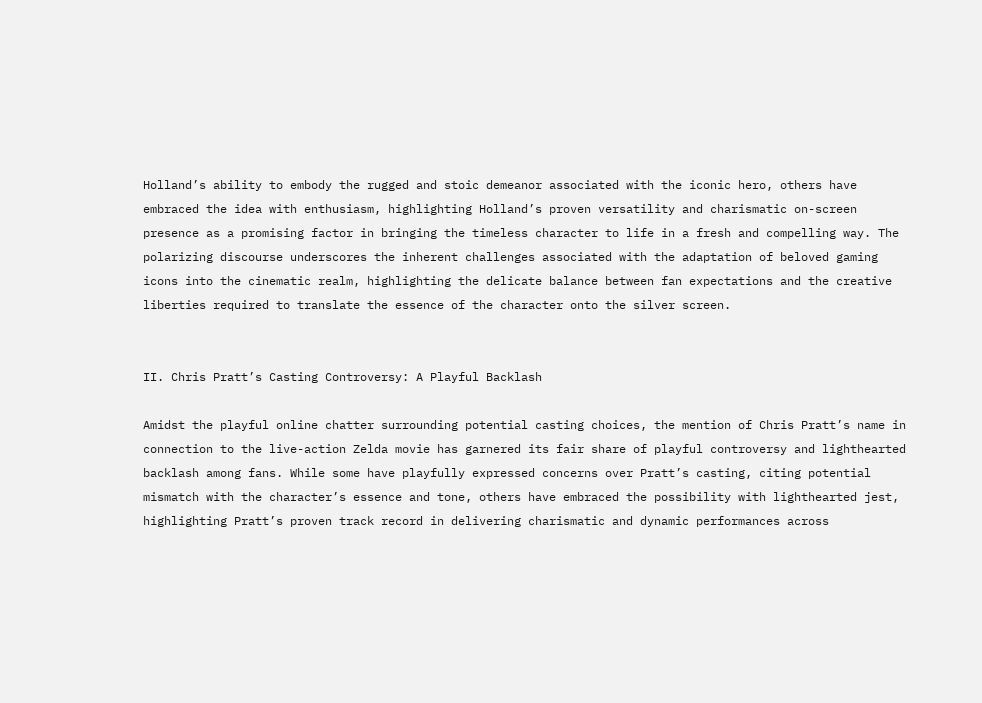Holland’s ability to embody the rugged and stoic demeanor associated with the iconic hero, others have embraced the idea with enthusiasm, highlighting Holland’s proven versatility and charismatic on-screen presence as a promising factor in bringing the timeless character to life in a fresh and compelling way. The polarizing discourse underscores the inherent challenges associated with the adaptation of beloved gaming icons into the cinematic realm, highlighting the delicate balance between fan expectations and the creative liberties required to translate the essence of the character onto the silver screen.


II. Chris Pratt’s Casting Controversy: A Playful Backlash

Amidst the playful online chatter surrounding potential casting choices, the mention of Chris Pratt’s name in connection to the live-action Zelda movie has garnered its fair share of playful controversy and lighthearted backlash among fans. While some have playfully expressed concerns over Pratt’s casting, citing potential mismatch with the character’s essence and tone, others have embraced the possibility with lighthearted jest, highlighting Pratt’s proven track record in delivering charismatic and dynamic performances across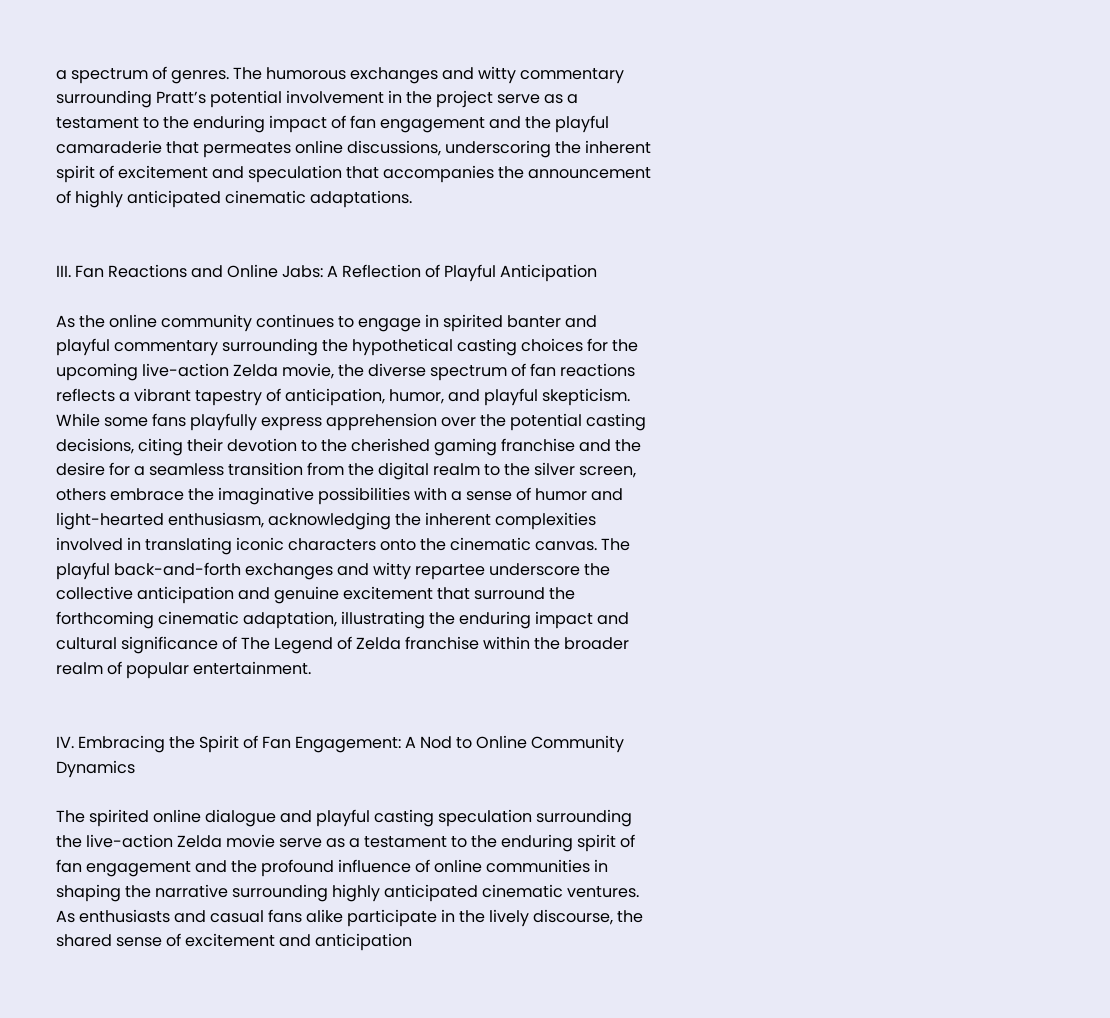a spectrum of genres. The humorous exchanges and witty commentary surrounding Pratt’s potential involvement in the project serve as a testament to the enduring impact of fan engagement and the playful camaraderie that permeates online discussions, underscoring the inherent spirit of excitement and speculation that accompanies the announcement of highly anticipated cinematic adaptations.


III. Fan Reactions and Online Jabs: A Reflection of Playful Anticipation

As the online community continues to engage in spirited banter and playful commentary surrounding the hypothetical casting choices for the upcoming live-action Zelda movie, the diverse spectrum of fan reactions reflects a vibrant tapestry of anticipation, humor, and playful skepticism. While some fans playfully express apprehension over the potential casting decisions, citing their devotion to the cherished gaming franchise and the desire for a seamless transition from the digital realm to the silver screen, others embrace the imaginative possibilities with a sense of humor and light-hearted enthusiasm, acknowledging the inherent complexities involved in translating iconic characters onto the cinematic canvas. The playful back-and-forth exchanges and witty repartee underscore the collective anticipation and genuine excitement that surround the forthcoming cinematic adaptation, illustrating the enduring impact and cultural significance of The Legend of Zelda franchise within the broader realm of popular entertainment.


IV. Embracing the Spirit of Fan Engagement: A Nod to Online Community Dynamics

The spirited online dialogue and playful casting speculation surrounding the live-action Zelda movie serve as a testament to the enduring spirit of fan engagement and the profound influence of online communities in shaping the narrative surrounding highly anticipated cinematic ventures. As enthusiasts and casual fans alike participate in the lively discourse, the shared sense of excitement and anticipation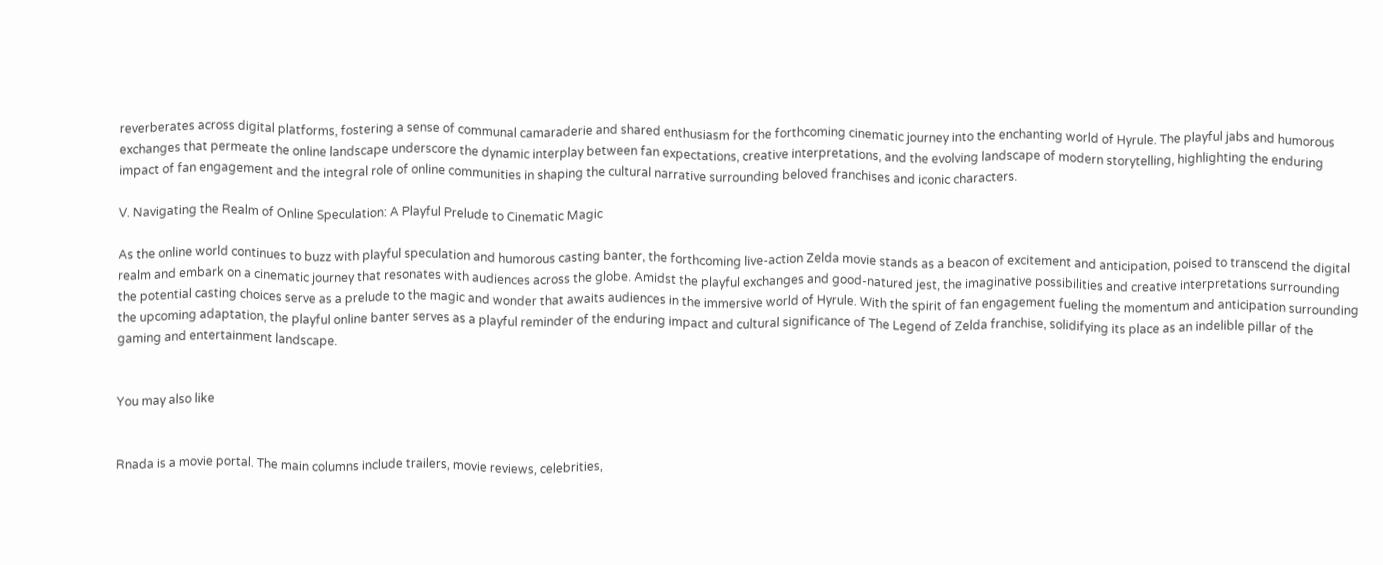reverberates across digital platforms, fostering a sense of communal camaraderie and shared enthusiasm for the forthcoming cinematic journey into the enchanting world of Hyrule. The playful jabs and humorous exchanges that permeate the online landscape underscore the dynamic interplay between fan expectations, creative interpretations, and the evolving landscape of modern storytelling, highlighting the enduring impact of fan engagement and the integral role of online communities in shaping the cultural narrative surrounding beloved franchises and iconic characters.

V. Navigating the Realm of Online Speculation: A Playful Prelude to Cinematic Magic

As the online world continues to buzz with playful speculation and humorous casting banter, the forthcoming live-action Zelda movie stands as a beacon of excitement and anticipation, poised to transcend the digital realm and embark on a cinematic journey that resonates with audiences across the globe. Amidst the playful exchanges and good-natured jest, the imaginative possibilities and creative interpretations surrounding the potential casting choices serve as a prelude to the magic and wonder that awaits audiences in the immersive world of Hyrule. With the spirit of fan engagement fueling the momentum and anticipation surrounding the upcoming adaptation, the playful online banter serves as a playful reminder of the enduring impact and cultural significance of The Legend of Zelda franchise, solidifying its place as an indelible pillar of the gaming and entertainment landscape.


You may also like


Rnada is a movie portal. The main columns include trailers, movie reviews, celebrities,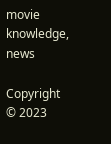movie knowledge, news

Copyright © 2023